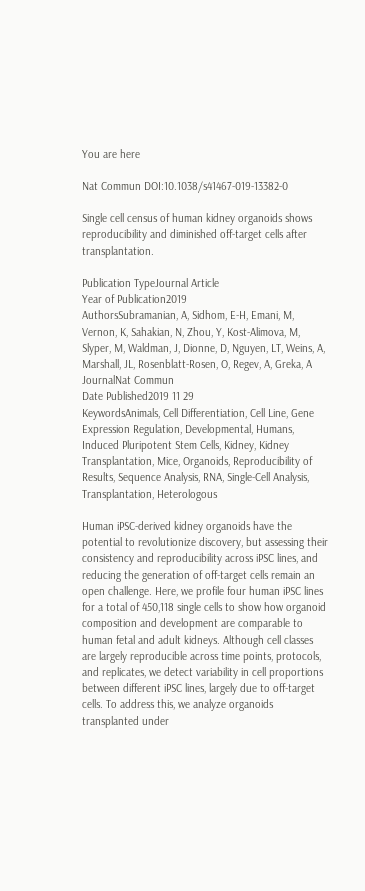You are here

Nat Commun DOI:10.1038/s41467-019-13382-0

Single cell census of human kidney organoids shows reproducibility and diminished off-target cells after transplantation.

Publication TypeJournal Article
Year of Publication2019
AuthorsSubramanian, A, Sidhom, E-H, Emani, M, Vernon, K, Sahakian, N, Zhou, Y, Kost-Alimova, M, Slyper, M, Waldman, J, Dionne, D, Nguyen, LT, Weins, A, Marshall, JL, Rosenblatt-Rosen, O, Regev, A, Greka, A
JournalNat Commun
Date Published2019 11 29
KeywordsAnimals, Cell Differentiation, Cell Line, Gene Expression Regulation, Developmental, Humans, Induced Pluripotent Stem Cells, Kidney, Kidney Transplantation, Mice, Organoids, Reproducibility of Results, Sequence Analysis, RNA, Single-Cell Analysis, Transplantation, Heterologous

Human iPSC-derived kidney organoids have the potential to revolutionize discovery, but assessing their consistency and reproducibility across iPSC lines, and reducing the generation of off-target cells remain an open challenge. Here, we profile four human iPSC lines for a total of 450,118 single cells to show how organoid composition and development are comparable to human fetal and adult kidneys. Although cell classes are largely reproducible across time points, protocols, and replicates, we detect variability in cell proportions between different iPSC lines, largely due to off-target cells. To address this, we analyze organoids transplanted under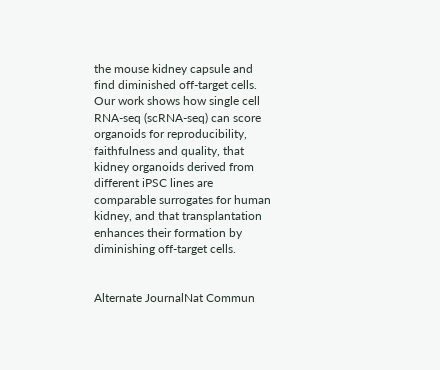the mouse kidney capsule and find diminished off-target cells. Our work shows how single cell RNA-seq (scRNA-seq) can score organoids for reproducibility, faithfulness and quality, that kidney organoids derived from different iPSC lines are comparable surrogates for human kidney, and that transplantation enhances their formation by diminishing off-target cells.


Alternate JournalNat Commun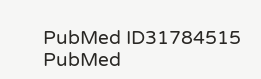PubMed ID31784515
PubMed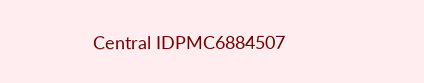Central IDPMC6884507